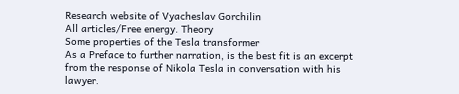Research website of Vyacheslav Gorchilin
All articles/Free energy. Theory
Some properties of the Tesla transformer
As a Preface to further narration, is the best fit is an excerpt from the response of Nikola Tesla in conversation with his lawyer.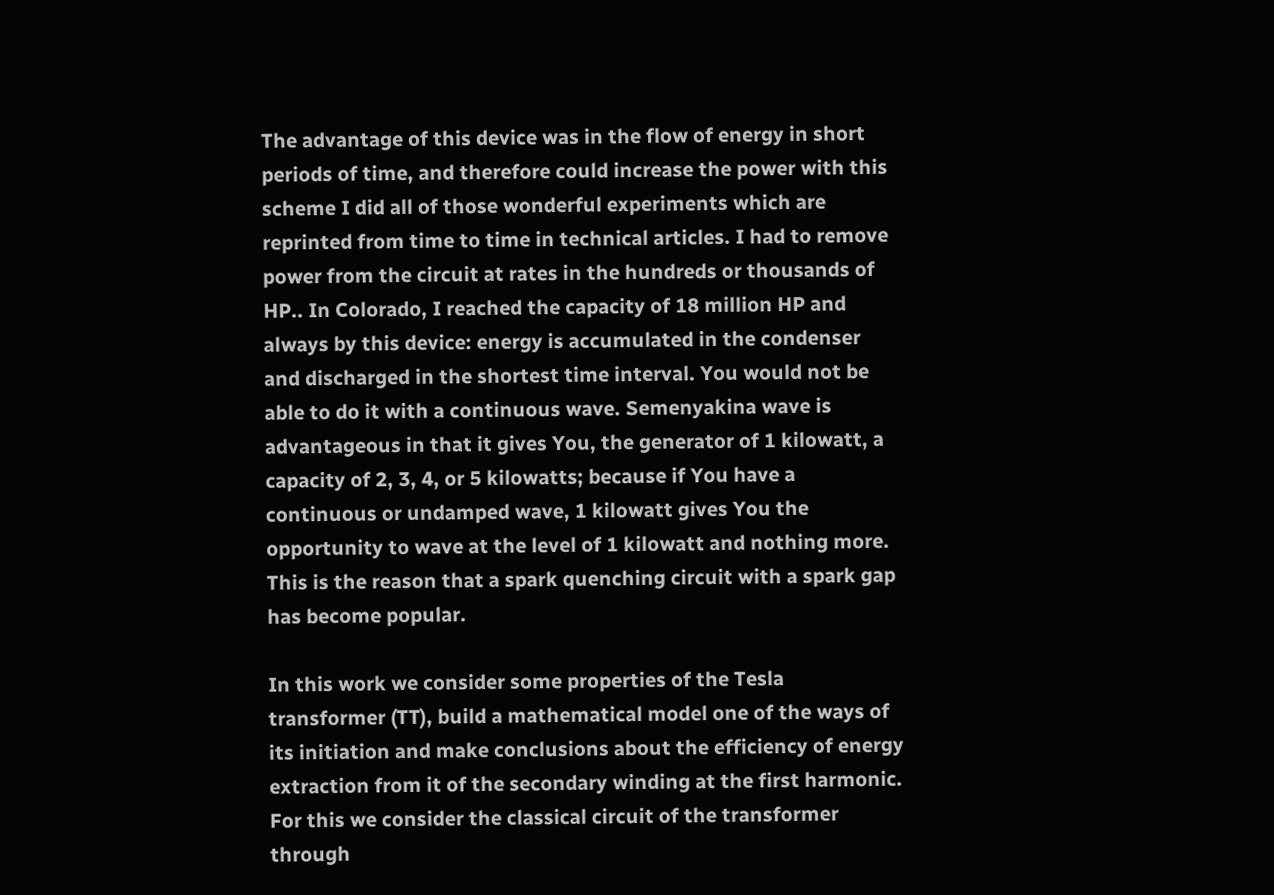The advantage of this device was in the flow of energy in short periods of time, and therefore could increase the power with this scheme I did all of those wonderful experiments which are reprinted from time to time in technical articles. I had to remove power from the circuit at rates in the hundreds or thousands of HP.. In Colorado, I reached the capacity of 18 million HP and always by this device: energy is accumulated in the condenser and discharged in the shortest time interval. You would not be able to do it with a continuous wave. Semenyakina wave is advantageous in that it gives You, the generator of 1 kilowatt, a capacity of 2, 3, 4, or 5 kilowatts; because if You have a continuous or undamped wave, 1 kilowatt gives You the opportunity to wave at the level of 1 kilowatt and nothing more. This is the reason that a spark quenching circuit with a spark gap has become popular.

In this work we consider some properties of the Tesla transformer (TT), build a mathematical model one of the ways of its initiation and make conclusions about the efficiency of energy extraction from it of the secondary winding at the first harmonic. For this we consider the classical circuit of the transformer through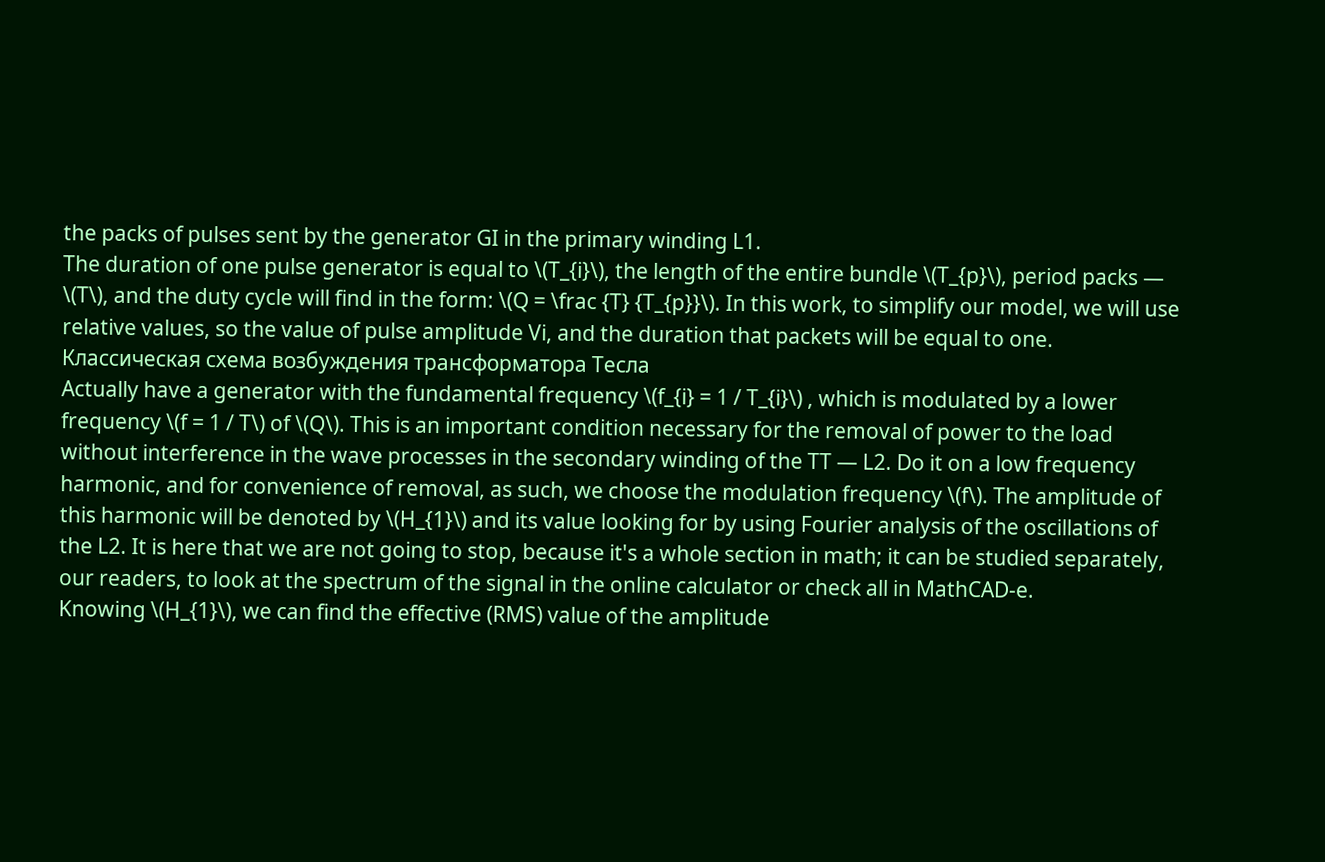the packs of pulses sent by the generator GI in the primary winding L1.
The duration of one pulse generator is equal to \(T_{i}\), the length of the entire bundle \(T_{p}\), period packs — \(T\), and the duty cycle will find in the form: \(Q = \frac {T} {T_{p}}\). In this work, to simplify our model, we will use relative values, so the value of pulse amplitude Vi, and the duration that packets will be equal to one.
Классическая схема возбуждения трансформатора Тесла
Actually have a generator with the fundamental frequency \(f_{i} = 1 / T_{i}\) , which is modulated by a lower frequency \(f = 1 / T\) of \(Q\). This is an important condition necessary for the removal of power to the load without interference in the wave processes in the secondary winding of the TT — L2. Do it on a low frequency harmonic, and for convenience of removal, as such, we choose the modulation frequency \(f\). The amplitude of this harmonic will be denoted by \(H_{1}\) and its value looking for by using Fourier analysis of the oscillations of the L2. It is here that we are not going to stop, because it's a whole section in math; it can be studied separately, our readers, to look at the spectrum of the signal in the online calculator or check all in MathCAD-e.
Knowing \(H_{1}\), we can find the effective (RMS) value of the amplitude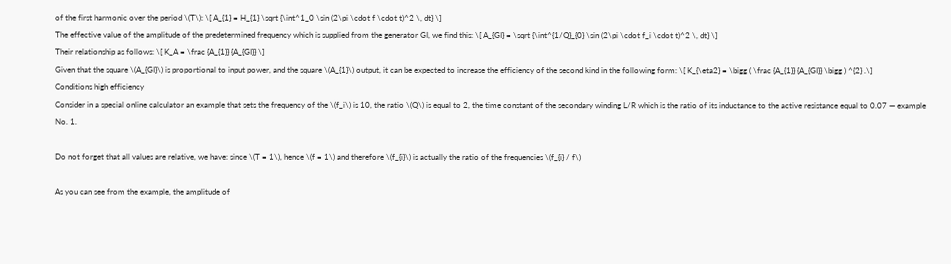of the first harmonic over the period \(T\): \[ A_{1} = H_{1} \sqrt {\int^1_0 \sin (2\pi \cdot f \cdot t)^2 \, dt} \]
The effective value of the amplitude of the predetermined frequency which is supplied from the generator GI, we find this: \[ A_{GI} = \sqrt {\int^{1/Q}_{0} \sin (2\pi \cdot f_i \cdot t)^2 \, dt} \]
Their relationship as follows: \[ K_A = \frac {A_{1}} {A_{GI}} \]
Given that the square \(A_{GI}\) is proportional to input power, and the square \(A_{1}\) output, it can be expected to increase the efficiency of the second kind in the following form: \[ K_{\eta2} = \bigg ( \frac {A_{1}} {A_{GI}} \bigg ) ^{2} .\]
Conditions high efficiency
Consider in a special online calculator an example that sets the frequency of the \(f_i\) is 10, the ratio \(Q\) is equal to 2, the time constant of the secondary winding L/R which is the ratio of its inductance to the active resistance equal to 0.07 — example No. 1.

Do not forget that all values are relative, we have: since \(T = 1\), hence \(f = 1\) and therefore \(f_{i}\) is actually the ratio of the frequencies \(f_{i} / f\)

As you can see from the example, the amplitude of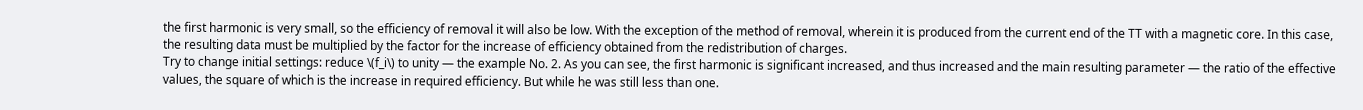the first harmonic is very small, so the efficiency of removal it will also be low. With the exception of the method of removal, wherein it is produced from the current end of the TT with a magnetic core. In this case, the resulting data must be multiplied by the factor for the increase of efficiency obtained from the redistribution of charges.
Try to change initial settings: reduce \(f_i\) to unity — the example No. 2. As you can see, the first harmonic is significant increased, and thus increased and the main resulting parameter — the ratio of the effective values, the square of which is the increase in required efficiency. But while he was still less than one.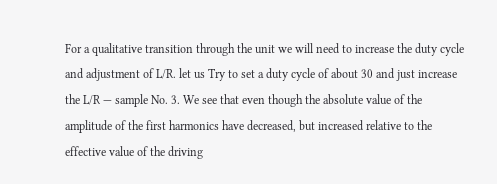For a qualitative transition through the unit we will need to increase the duty cycle and adjustment of L/R. let us Try to set a duty cycle of about 30 and just increase the L/R — sample No. 3. We see that even though the absolute value of the amplitude of the first harmonics have decreased, but increased relative to the effective value of the driving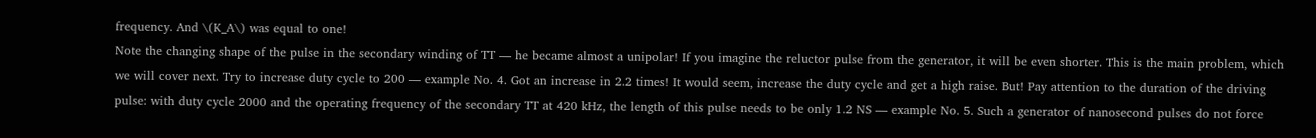frequency. And \(K_A\) was equal to one!
Note the changing shape of the pulse in the secondary winding of TT — he became almost a unipolar! If you imagine the reluctor pulse from the generator, it will be even shorter. This is the main problem, which we will cover next. Try to increase duty cycle to 200 — example No. 4. Got an increase in 2.2 times! It would seem, increase the duty cycle and get a high raise. But! Pay attention to the duration of the driving pulse: with duty cycle 2000 and the operating frequency of the secondary TT at 420 kHz, the length of this pulse needs to be only 1.2 NS — example No. 5. Such a generator of nanosecond pulses do not force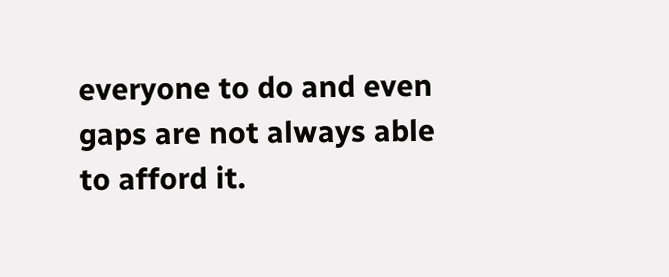everyone to do and even gaps are not always able to afford it.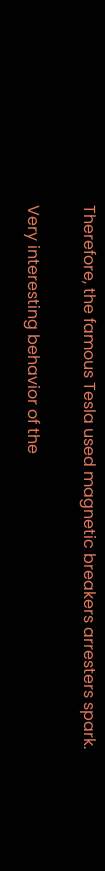Therefore, the famous Tesla used magnetic breakers arresters spark.

Very interesting behavior of the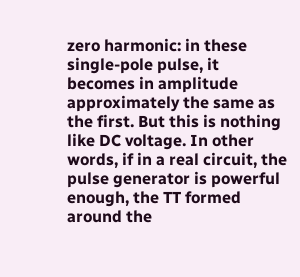zero harmonic: in these single-pole pulse, it becomes in amplitude approximately the same as the first. But this is nothing like DC voltage. In other words, if in a real circuit, the pulse generator is powerful enough, the TT formed around the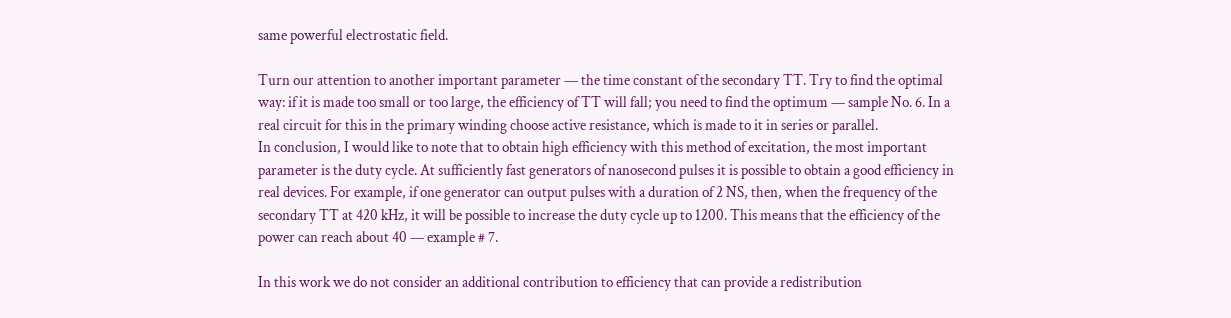same powerful electrostatic field.

Turn our attention to another important parameter — the time constant of the secondary TT. Try to find the optimal way: if it is made too small or too large, the efficiency of TT will fall; you need to find the optimum — sample No. 6. In a real circuit for this in the primary winding choose active resistance, which is made to it in series or parallel.
In conclusion, I would like to note that to obtain high efficiency with this method of excitation, the most important parameter is the duty cycle. At sufficiently fast generators of nanosecond pulses it is possible to obtain a good efficiency in real devices. For example, if one generator can output pulses with a duration of 2 NS, then, when the frequency of the secondary TT at 420 kHz, it will be possible to increase the duty cycle up to 1200. This means that the efficiency of the power can reach about 40 — example # 7.

In this work we do not consider an additional contribution to efficiency that can provide a redistribution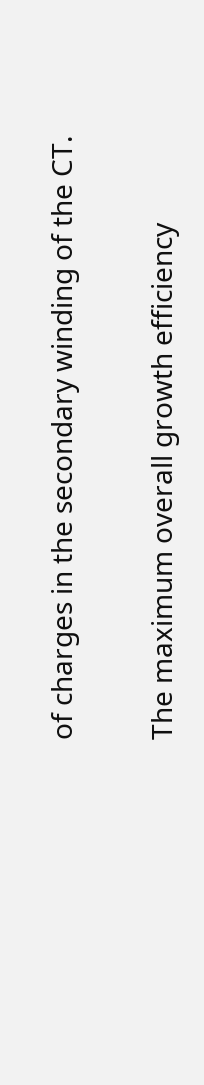of charges in the secondary winding of the CT.

The maximum overall growth efficiency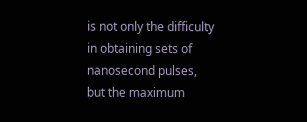is not only the difficulty in obtaining sets of nanosecond pulses, but the maximum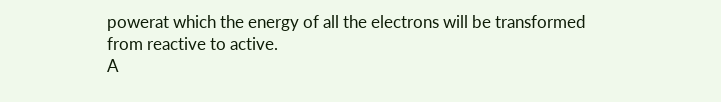powerat which the energy of all the electrons will be transformed from reactive to active.
A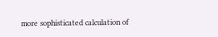more sophisticated calculation of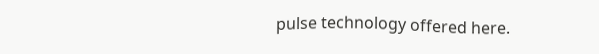pulse technology offered here.